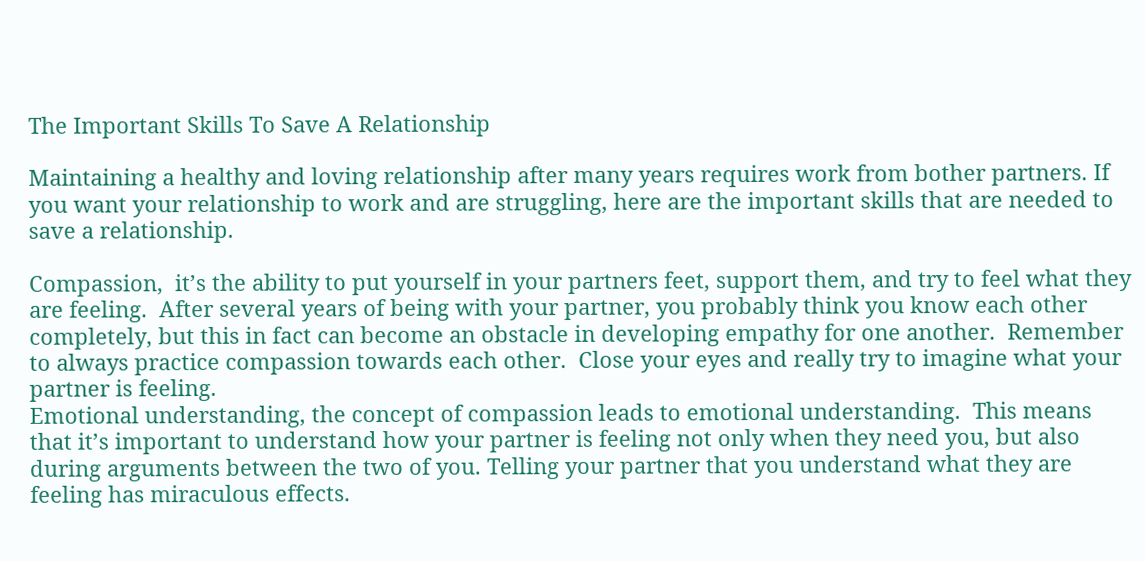The Important Skills To Save A Relationship

Maintaining a healthy and loving relationship after many years requires work from bother partners. If you want your relationship to work and are struggling, here are the important skills that are needed to save a relationship.

Compassion,  it’s the ability to put yourself in your partners feet, support them, and try to feel what they are feeling.  After several years of being with your partner, you probably think you know each other completely, but this in fact can become an obstacle in developing empathy for one another.  Remember to always practice compassion towards each other.  Close your eyes and really try to imagine what your partner is feeling.
Emotional understanding, the concept of compassion leads to emotional understanding.  This means that it’s important to understand how your partner is feeling not only when they need you, but also during arguments between the two of you. Telling your partner that you understand what they are feeling has miraculous effects.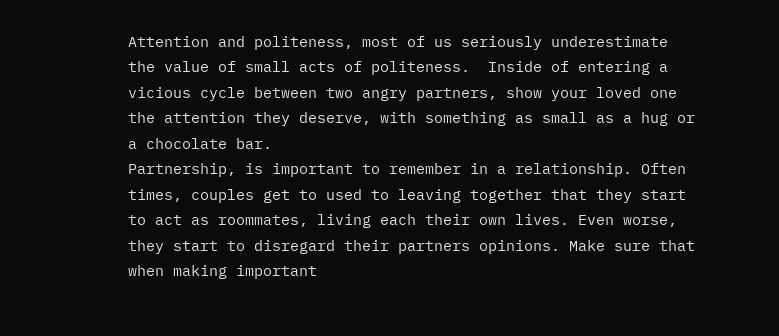Attention and politeness, most of us seriously underestimate the value of small acts of politeness.  Inside of entering a vicious cycle between two angry partners, show your loved one the attention they deserve, with something as small as a hug or a chocolate bar.
Partnership, is important to remember in a relationship. Often times, couples get to used to leaving together that they start to act as roommates, living each their own lives. Even worse, they start to disregard their partners opinions. Make sure that when making important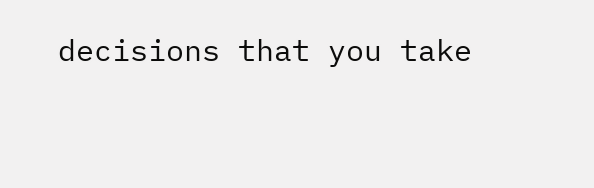decisions that you take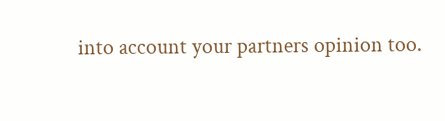into account your partners opinion too.